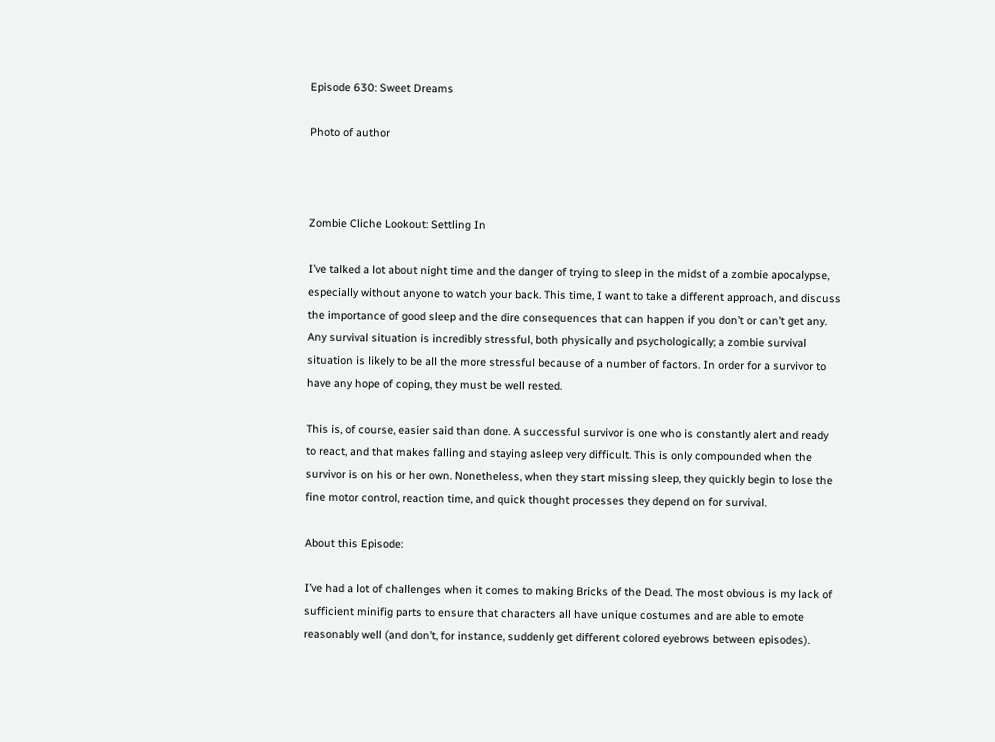Episode 630: Sweet Dreams

Photo of author



Zombie Cliche Lookout: Settling In

I’ve talked a lot about night time and the danger of trying to sleep in the midst of a zombie apocalypse, especially without anyone to watch your back. This time, I want to take a different approach, and discuss the importance of good sleep and the dire consequences that can happen if you don’t or can’t get any. Any survival situation is incredibly stressful, both physically and psychologically; a zombie survival situation is likely to be all the more stressful because of a number of factors. In order for a survivor to have any hope of coping, they must be well rested.

This is, of course, easier said than done. A successful survivor is one who is constantly alert and ready to react, and that makes falling and staying asleep very difficult. This is only compounded when the survivor is on his or her own. Nonetheless, when they start missing sleep, they quickly begin to lose the fine motor control, reaction time, and quick thought processes they depend on for survival.

About this Episode:

I’ve had a lot of challenges when it comes to making Bricks of the Dead. The most obvious is my lack of sufficient minifig parts to ensure that characters all have unique costumes and are able to emote reasonably well (and don’t, for instance, suddenly get different colored eyebrows between episodes).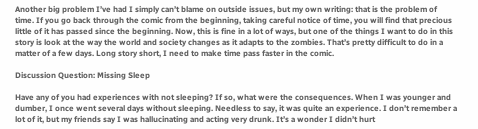Another big problem I’ve had I simply can’t blame on outside issues, but my own writing: that is the problem of time. If you go back through the comic from the beginning, taking careful notice of time, you will find that precious little of it has passed since the beginning. Now, this is fine in a lot of ways, but one of the things I want to do in this story is look at the way the world and society changes as it adapts to the zombies. That’s pretty difficult to do in a matter of a few days. Long story short, I need to make time pass faster in the comic.

Discussion Question: Missing Sleep

Have any of you had experiences with not sleeping? If so, what were the consequences. When I was younger and dumber, I once went several days without sleeping. Needless to say, it was quite an experience. I don’t remember a lot of it, but my friends say I was hallucinating and acting very drunk. It’s a wonder I didn’t hurt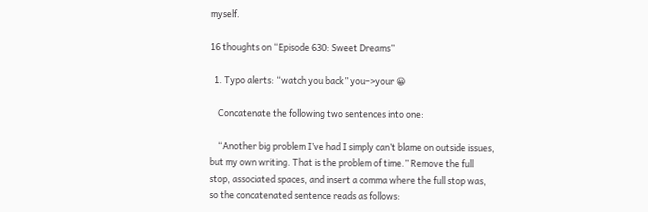myself.

16 thoughts on “Episode 630: Sweet Dreams”

  1. Typo alerts: “watch you back” you–>your 😀

    Concatenate the following two sentences into one:

    “Another big problem I’ve had I simply can’t blame on outside issues, but my own writing. That is the problem of time.” Remove the full stop, associated spaces, and insert a comma where the full stop was, so the concatenated sentence reads as follows: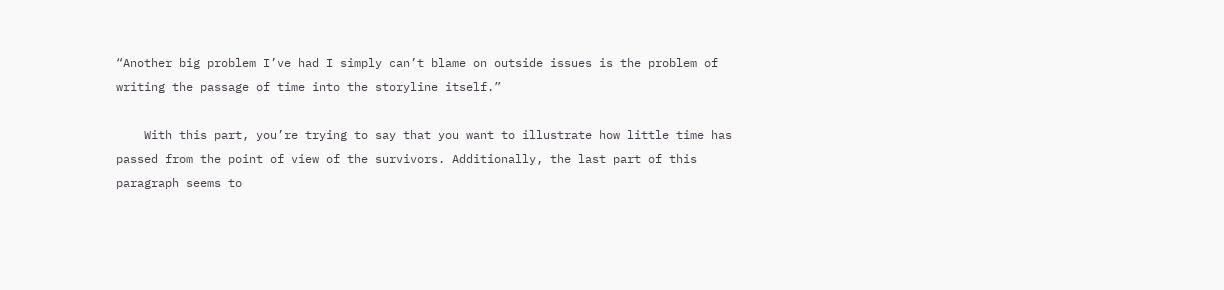“Another big problem I’ve had I simply can’t blame on outside issues is the problem of writing the passage of time into the storyline itself.”

    With this part, you’re trying to say that you want to illustrate how little time has passed from the point of view of the survivors. Additionally, the last part of this paragraph seems to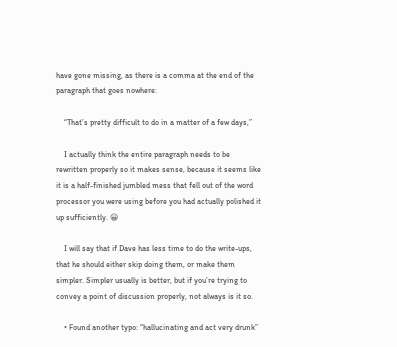have gone missing, as there is a comma at the end of the paragraph that goes nowhere:

    “That’s pretty difficult to do in a matter of a few days,”

    I actually think the entire paragraph needs to be rewritten properly so it makes sense, because it seems like it is a half-finished jumbled mess that fell out of the word processor you were using before you had actually polished it up sufficiently. 😀

    I will say that if Dave has less time to do the write-ups, that he should either skip doing them, or make them simpler. Simpler usually is better, but if you’re trying to convey a point of discussion properly, not always is it so.

    • Found another typo: “hallucinating and act very drunk”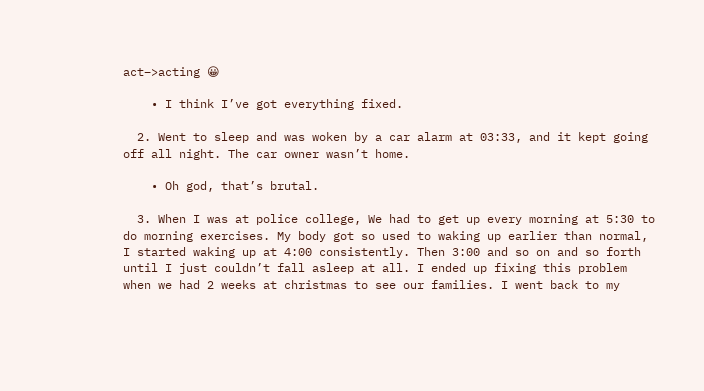act–>acting 😀

    • I think I’ve got everything fixed.

  2. Went to sleep and was woken by a car alarm at 03:33, and it kept going off all night. The car owner wasn’t home.

    • Oh god, that’s brutal.

  3. When I was at police college, We had to get up every morning at 5:30 to do morning exercises. My body got so used to waking up earlier than normal, I started waking up at 4:00 consistently. Then 3:00 and so on and so forth until I just couldn’t fall asleep at all. I ended up fixing this problem when we had 2 weeks at christmas to see our families. I went back to my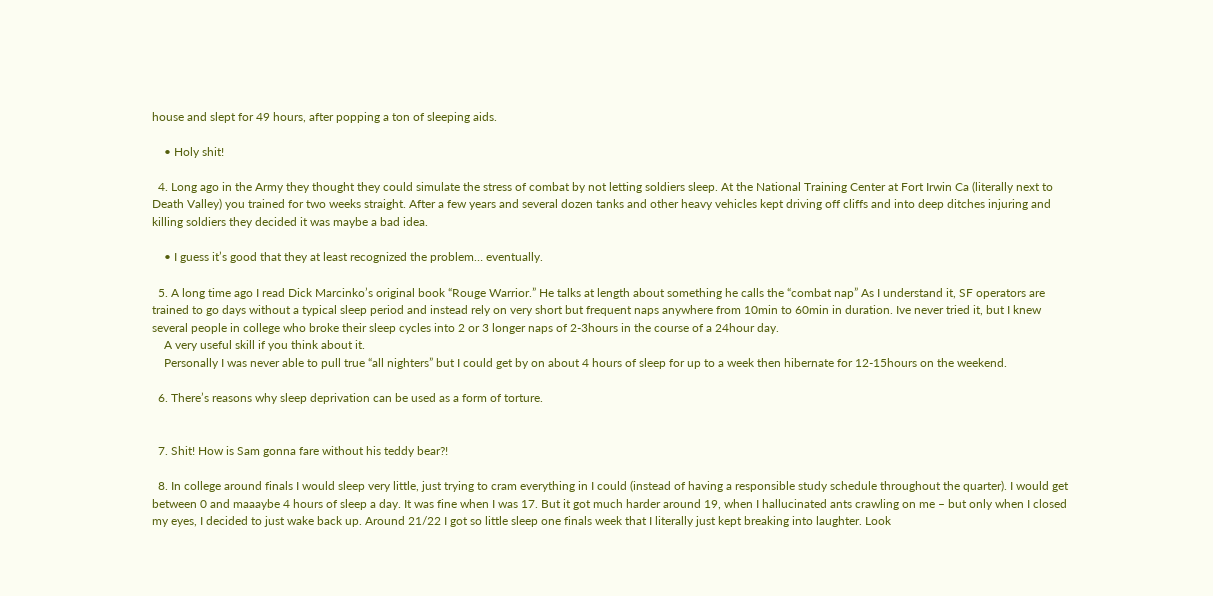house and slept for 49 hours, after popping a ton of sleeping aids.

    • Holy shit!

  4. Long ago in the Army they thought they could simulate the stress of combat by not letting soldiers sleep. At the National Training Center at Fort Irwin Ca (literally next to Death Valley) you trained for two weeks straight. After a few years and several dozen tanks and other heavy vehicles kept driving off cliffs and into deep ditches injuring and killing soldiers they decided it was maybe a bad idea.

    • I guess it’s good that they at least recognized the problem… eventually.

  5. A long time ago I read Dick Marcinko’s original book “Rouge Warrior.” He talks at length about something he calls the “combat nap” As I understand it, SF operators are trained to go days without a typical sleep period and instead rely on very short but frequent naps anywhere from 10min to 60min in duration. Ive never tried it, but I knew several people in college who broke their sleep cycles into 2 or 3 longer naps of 2-3hours in the course of a 24hour day.
    A very useful skill if you think about it.
    Personally I was never able to pull true “all nighters” but I could get by on about 4 hours of sleep for up to a week then hibernate for 12-15hours on the weekend.

  6. There’s reasons why sleep deprivation can be used as a form of torture.


  7. Shit! How is Sam gonna fare without his teddy bear?!

  8. In college around finals I would sleep very little, just trying to cram everything in I could (instead of having a responsible study schedule throughout the quarter). I would get between 0 and maaaybe 4 hours of sleep a day. It was fine when I was 17. But it got much harder around 19, when I hallucinated ants crawling on me – but only when I closed my eyes, I decided to just wake back up. Around 21/22 I got so little sleep one finals week that I literally just kept breaking into laughter. Look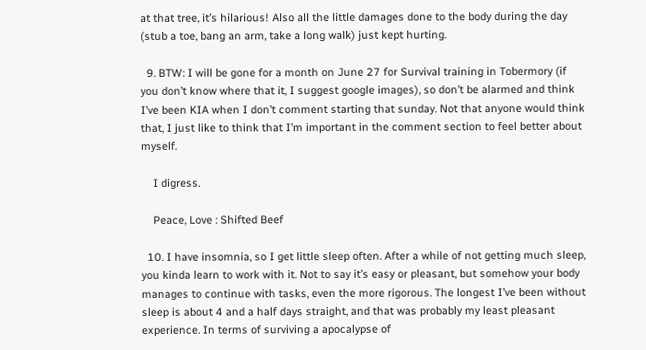at that tree, it’s hilarious! Also all the little damages done to the body during the day (stub a toe, bang an arm, take a long walk) just kept hurting.

  9. BTW: I will be gone for a month on June 27 for Survival training in Tobermory (if you don’t know where that it, I suggest google images), so don’t be alarmed and think I’ve been KIA when I don’t comment starting that sunday. Not that anyone would think that, I just like to think that I’m important in the comment section to feel better about myself.

    I digress.

    Peace, Love : Shifted Beef

  10. I have insomnia, so I get little sleep often. After a while of not getting much sleep, you kinda learn to work with it. Not to say it’s easy or pleasant, but somehow your body manages to continue with tasks, even the more rigorous. The longest I’ve been without sleep is about 4 and a half days straight, and that was probably my least pleasant experience. In terms of surviving a apocalypse of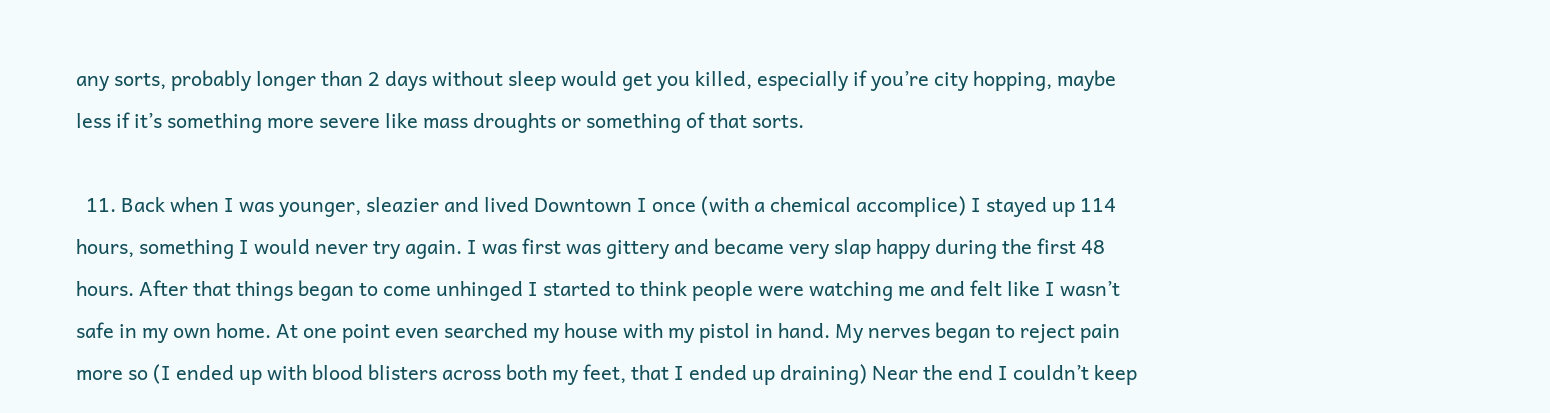any sorts, probably longer than 2 days without sleep would get you killed, especially if you’re city hopping, maybe less if it’s something more severe like mass droughts or something of that sorts.

  11. Back when I was younger, sleazier and lived Downtown I once (with a chemical accomplice) I stayed up 114 hours, something I would never try again. I was first was gittery and became very slap happy during the first 48 hours. After that things began to come unhinged I started to think people were watching me and felt like I wasn’t safe in my own home. At one point even searched my house with my pistol in hand. My nerves began to reject pain more so (I ended up with blood blisters across both my feet, that I ended up draining) Near the end I couldn’t keep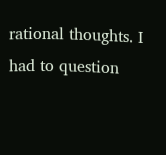rational thoughts. I had to question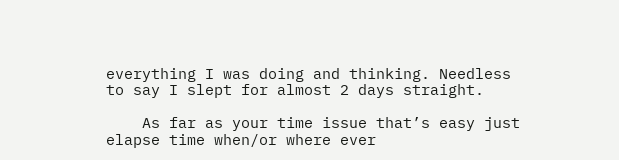everything I was doing and thinking. Needless to say I slept for almost 2 days straight.

    As far as your time issue that’s easy just elapse time when/or where ever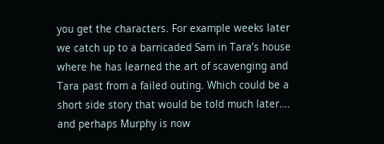you get the characters. For example weeks later we catch up to a barricaded Sam in Tara’s house where he has learned the art of scavenging and Tara past from a failed outing. Which could be a short side story that would be told much later…. and perhaps Murphy is now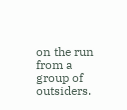on the run from a group of outsiders.